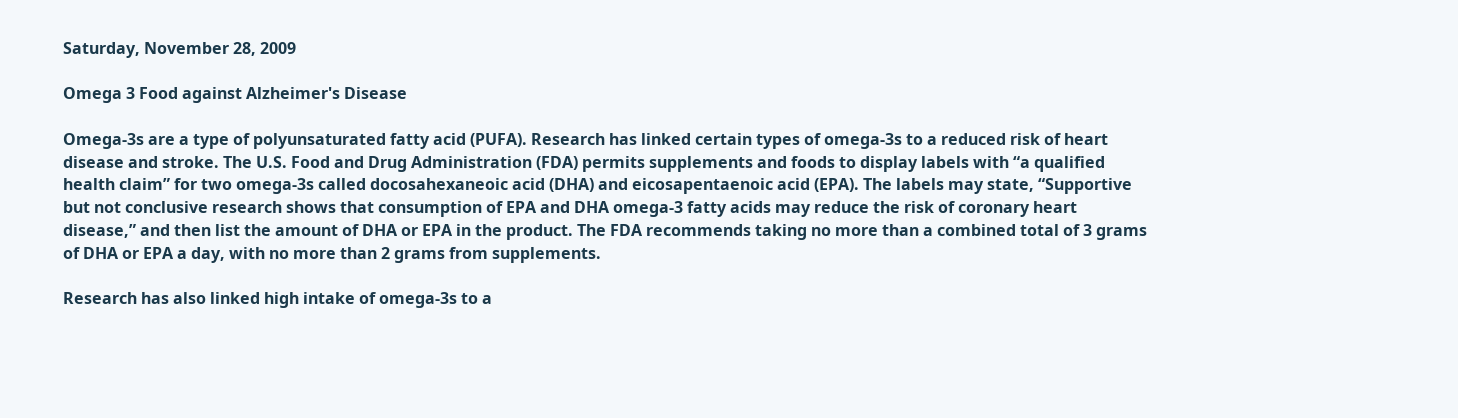Saturday, November 28, 2009

Omega 3 Food against Alzheimer's Disease

Omega-3s are a type of polyunsaturated fatty acid (PUFA). Research has linked certain types of omega-3s to a reduced risk of heart disease and stroke. The U.S. Food and Drug Administration (FDA) permits supplements and foods to display labels with “a qualified health claim” for two omega-3s called docosahexaneoic acid (DHA) and eicosapentaenoic acid (EPA). The labels may state, “Supportive but not conclusive research shows that consumption of EPA and DHA omega-3 fatty acids may reduce the risk of coronary heart disease,” and then list the amount of DHA or EPA in the product. The FDA recommends taking no more than a combined total of 3 grams of DHA or EPA a day, with no more than 2 grams from supplements.

Research has also linked high intake of omega-3s to a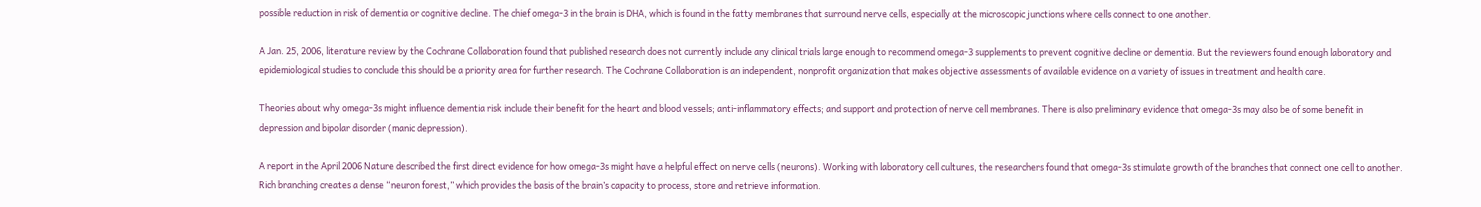possible reduction in risk of dementia or cognitive decline. The chief omega-3 in the brain is DHA, which is found in the fatty membranes that surround nerve cells, especially at the microscopic junctions where cells connect to one another.

A Jan. 25, 2006, literature review by the Cochrane Collaboration found that published research does not currently include any clinical trials large enough to recommend omega-3 supplements to prevent cognitive decline or dementia. But the reviewers found enough laboratory and epidemiological studies to conclude this should be a priority area for further research. The Cochrane Collaboration is an independent, nonprofit organization that makes objective assessments of available evidence on a variety of issues in treatment and health care.

Theories about why omega-3s might influence dementia risk include their benefit for the heart and blood vessels; anti-inflammatory effects; and support and protection of nerve cell membranes. There is also preliminary evidence that omega-3s may also be of some benefit in depression and bipolar disorder (manic depression).

A report in the April 2006 Nature described the first direct evidence for how omega-3s might have a helpful effect on nerve cells (neurons). Working with laboratory cell cultures, the researchers found that omega-3s stimulate growth of the branches that connect one cell to another. Rich branching creates a dense “neuron forest,” which provides the basis of the brain’s capacity to process, store and retrieve information.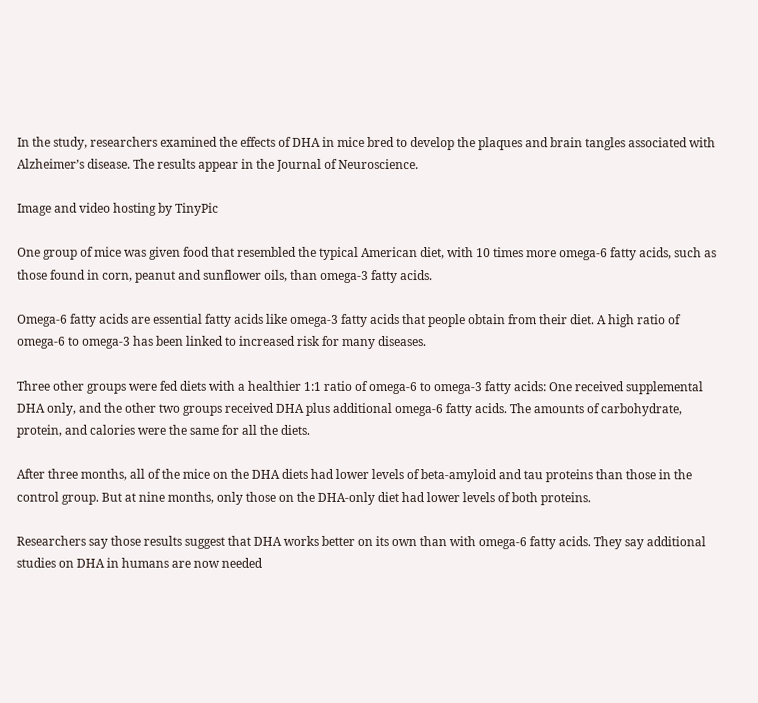In the study, researchers examined the effects of DHA in mice bred to develop the plaques and brain tangles associated with Alzheimer’s disease. The results appear in the Journal of Neuroscience.

Image and video hosting by TinyPic

One group of mice was given food that resembled the typical American diet, with 10 times more omega-6 fatty acids, such as those found in corn, peanut and sunflower oils, than omega-3 fatty acids.

Omega-6 fatty acids are essential fatty acids like omega-3 fatty acids that people obtain from their diet. A high ratio of omega-6 to omega-3 has been linked to increased risk for many diseases.

Three other groups were fed diets with a healthier 1:1 ratio of omega-6 to omega-3 fatty acids: One received supplemental DHA only, and the other two groups received DHA plus additional omega-6 fatty acids. The amounts of carbohydrate, protein, and calories were the same for all the diets.

After three months, all of the mice on the DHA diets had lower levels of beta-amyloid and tau proteins than those in the control group. But at nine months, only those on the DHA-only diet had lower levels of both proteins.

Researchers say those results suggest that DHA works better on its own than with omega-6 fatty acids. They say additional studies on DHA in humans are now needed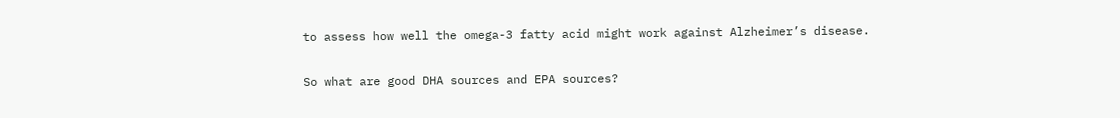to assess how well the omega-3 fatty acid might work against Alzheimer’s disease.

So what are good DHA sources and EPA sources?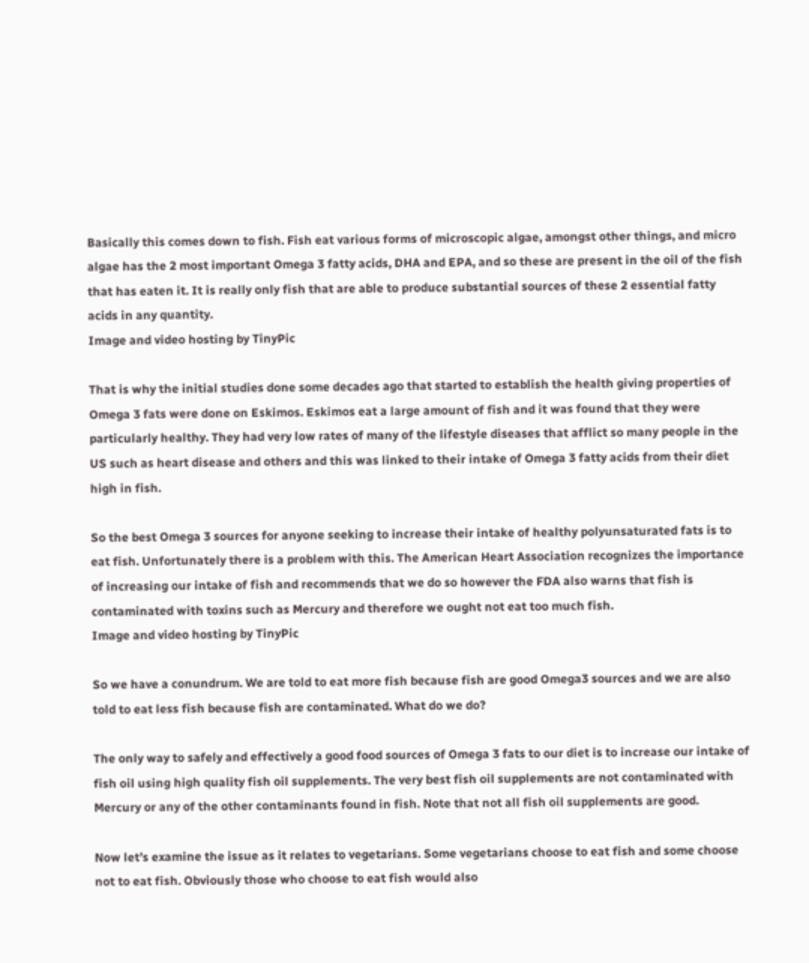Basically this comes down to fish. Fish eat various forms of microscopic algae, amongst other things, and micro algae has the 2 most important Omega 3 fatty acids, DHA and EPA, and so these are present in the oil of the fish that has eaten it. It is really only fish that are able to produce substantial sources of these 2 essential fatty acids in any quantity.
Image and video hosting by TinyPic

That is why the initial studies done some decades ago that started to establish the health giving properties of Omega 3 fats were done on Eskimos. Eskimos eat a large amount of fish and it was found that they were particularly healthy. They had very low rates of many of the lifestyle diseases that afflict so many people in the US such as heart disease and others and this was linked to their intake of Omega 3 fatty acids from their diet high in fish.

So the best Omega 3 sources for anyone seeking to increase their intake of healthy polyunsaturated fats is to eat fish. Unfortunately there is a problem with this. The American Heart Association recognizes the importance of increasing our intake of fish and recommends that we do so however the FDA also warns that fish is contaminated with toxins such as Mercury and therefore we ought not eat too much fish.
Image and video hosting by TinyPic

So we have a conundrum. We are told to eat more fish because fish are good Omega3 sources and we are also told to eat less fish because fish are contaminated. What do we do?

The only way to safely and effectively a good food sources of Omega 3 fats to our diet is to increase our intake of fish oil using high quality fish oil supplements. The very best fish oil supplements are not contaminated with Mercury or any of the other contaminants found in fish. Note that not all fish oil supplements are good.

Now let’s examine the issue as it relates to vegetarians. Some vegetarians choose to eat fish and some choose not to eat fish. Obviously those who choose to eat fish would also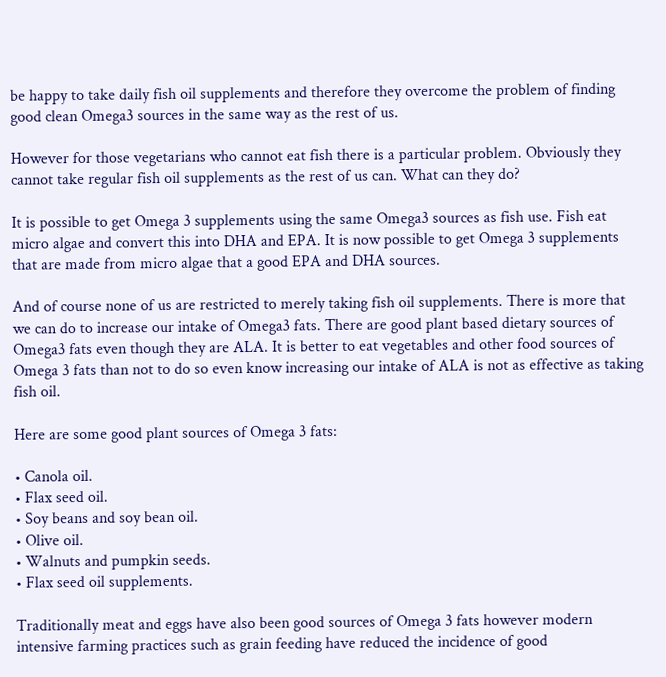be happy to take daily fish oil supplements and therefore they overcome the problem of finding good clean Omega3 sources in the same way as the rest of us.

However for those vegetarians who cannot eat fish there is a particular problem. Obviously they cannot take regular fish oil supplements as the rest of us can. What can they do?

It is possible to get Omega 3 supplements using the same Omega3 sources as fish use. Fish eat micro algae and convert this into DHA and EPA. It is now possible to get Omega 3 supplements that are made from micro algae that a good EPA and DHA sources.

And of course none of us are restricted to merely taking fish oil supplements. There is more that we can do to increase our intake of Omega3 fats. There are good plant based dietary sources of Omega3 fats even though they are ALA. It is better to eat vegetables and other food sources of Omega 3 fats than not to do so even know increasing our intake of ALA is not as effective as taking fish oil.

Here are some good plant sources of Omega 3 fats:

• Canola oil.
• Flax seed oil.
• Soy beans and soy bean oil.
• Olive oil.
• Walnuts and pumpkin seeds.
• Flax seed oil supplements.

Traditionally meat and eggs have also been good sources of Omega 3 fats however modern intensive farming practices such as grain feeding have reduced the incidence of good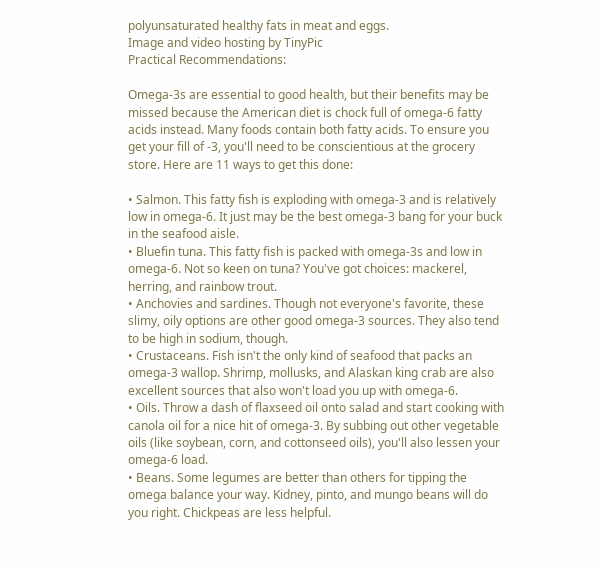polyunsaturated healthy fats in meat and eggs.
Image and video hosting by TinyPic
Practical Recommendations:

Omega-3s are essential to good health, but their benefits may be missed because the American diet is chock full of omega-6 fatty acids instead. Many foods contain both fatty acids. To ensure you get your fill of -3, you'll need to be conscientious at the grocery store. Here are 11 ways to get this done:

• Salmon. This fatty fish is exploding with omega-3 and is relatively low in omega-6. It just may be the best omega-3 bang for your buck in the seafood aisle.
• Bluefin tuna. This fatty fish is packed with omega-3s and low in omega-6. Not so keen on tuna? You've got choices: mackerel, herring, and rainbow trout.
• Anchovies and sardines. Though not everyone's favorite, these slimy, oily options are other good omega-3 sources. They also tend to be high in sodium, though.
• Crustaceans. Fish isn't the only kind of seafood that packs an omega-3 wallop. Shrimp, mollusks, and Alaskan king crab are also excellent sources that also won't load you up with omega-6.
• Oils. Throw a dash of flaxseed oil onto salad and start cooking with canola oil for a nice hit of omega-3. By subbing out other vegetable oils (like soybean, corn, and cottonseed oils), you'll also lessen your omega-6 load.
• Beans. Some legumes are better than others for tipping the omega balance your way. Kidney, pinto, and mungo beans will do you right. Chickpeas are less helpful.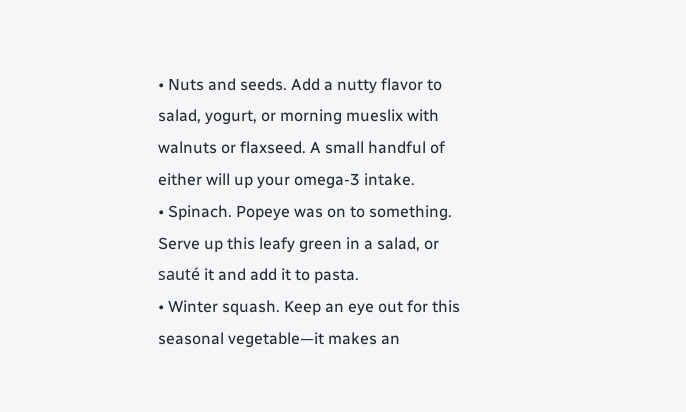• Nuts and seeds. Add a nutty flavor to salad, yogurt, or morning mueslix with walnuts or flaxseed. A small handful of either will up your omega-3 intake.
• Spinach. Popeye was on to something. Serve up this leafy green in a salad, or sauté it and add it to pasta.
• Winter squash. Keep an eye out for this seasonal vegetable—it makes an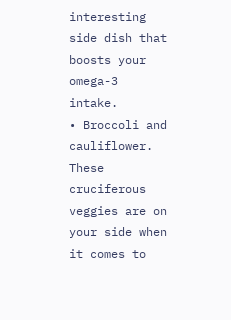interesting side dish that boosts your omega-3 intake.
• Broccoli and cauliflower. These cruciferous veggies are on your side when it comes to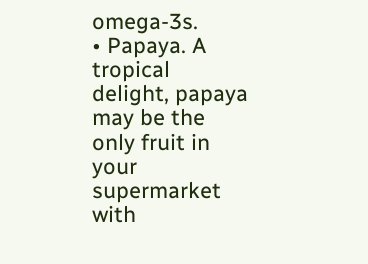omega-3s.
• Papaya. A tropical delight, papaya may be the only fruit in your supermarket with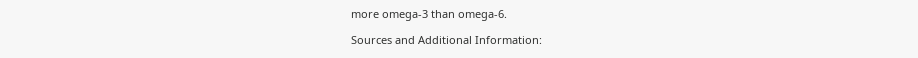more omega-3 than omega-6.

Sources and Additional Information: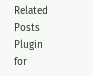Related Posts Plugin for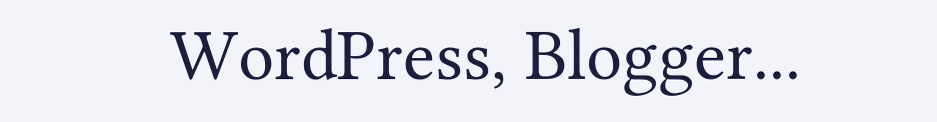WordPress, Blogger...